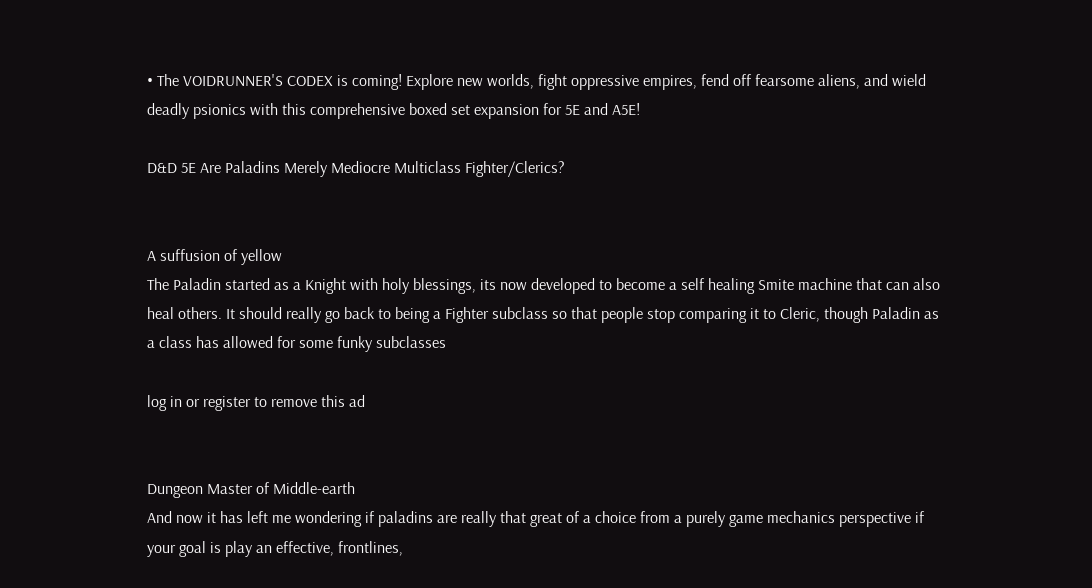• The VOIDRUNNER'S CODEX is coming! Explore new worlds, fight oppressive empires, fend off fearsome aliens, and wield deadly psionics with this comprehensive boxed set expansion for 5E and A5E!

D&D 5E Are Paladins Merely Mediocre Multiclass Fighter/Clerics?


A suffusion of yellow
The Paladin started as a Knight with holy blessings, its now developed to become a self healing Smite machine that can also heal others. It should really go back to being a Fighter subclass so that people stop comparing it to Cleric, though Paladin as a class has allowed for some funky subclasses

log in or register to remove this ad


Dungeon Master of Middle-earth
And now it has left me wondering if paladins are really that great of a choice from a purely game mechanics perspective if your goal is play an effective, frontlines,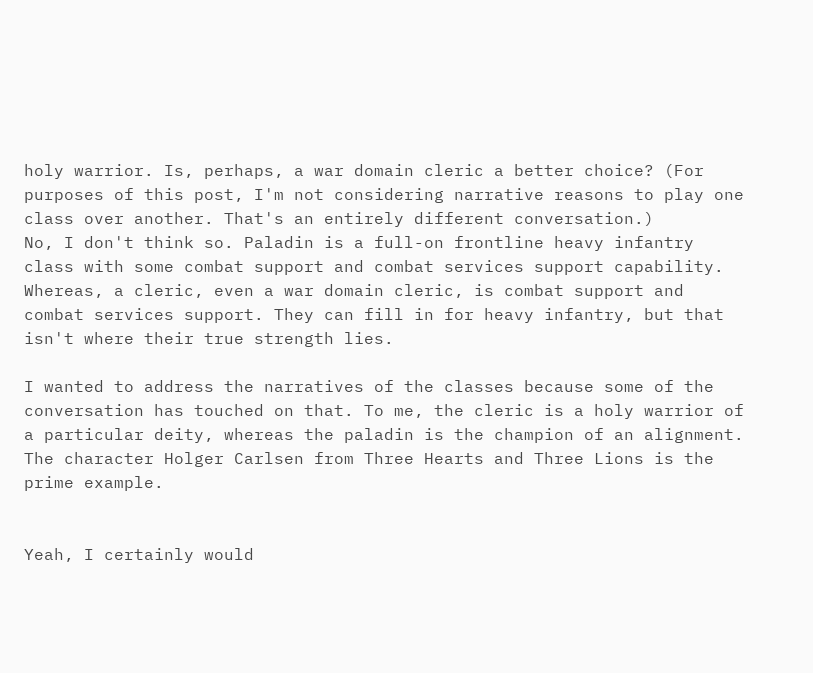holy warrior. Is, perhaps, a war domain cleric a better choice? (For purposes of this post, I'm not considering narrative reasons to play one class over another. That's an entirely different conversation.)
No, I don't think so. Paladin is a full-on frontline heavy infantry class with some combat support and combat services support capability. Whereas, a cleric, even a war domain cleric, is combat support and combat services support. They can fill in for heavy infantry, but that isn't where their true strength lies.

I wanted to address the narratives of the classes because some of the conversation has touched on that. To me, the cleric is a holy warrior of a particular deity, whereas the paladin is the champion of an alignment. The character Holger Carlsen from Three Hearts and Three Lions is the prime example.


Yeah, I certainly would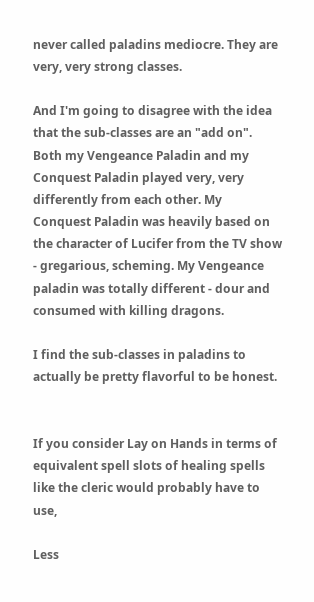never called paladins mediocre. They are very, very strong classes.

And I'm going to disagree with the idea that the sub-classes are an "add on". Both my Vengeance Paladin and my Conquest Paladin played very, very differently from each other. My Conquest Paladin was heavily based on the character of Lucifer from the TV show - gregarious, scheming. My Vengeance paladin was totally different - dour and consumed with killing dragons.

I find the sub-classes in paladins to actually be pretty flavorful to be honest.


If you consider Lay on Hands in terms of equivalent spell slots of healing spells like the cleric would probably have to use,

Less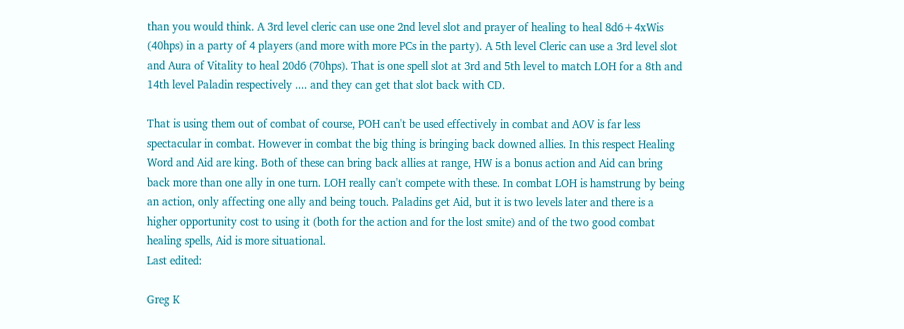than you would think. A 3rd level cleric can use one 2nd level slot and prayer of healing to heal 8d6+4xWis (40hps) in a party of 4 players (and more with more PCs in the party). A 5th level Cleric can use a 3rd level slot and Aura of Vitality to heal 20d6 (70hps). That is one spell slot at 3rd and 5th level to match LOH for a 8th and 14th level Paladin respectively .... and they can get that slot back with CD.

That is using them out of combat of course, POH can't be used effectively in combat and AOV is far less spectacular in combat. However in combat the big thing is bringing back downed allies. In this respect Healing Word and Aid are king. Both of these can bring back allies at range, HW is a bonus action and Aid can bring back more than one ally in one turn. LOH really can't compete with these. In combat LOH is hamstrung by being an action, only affecting one ally and being touch. Paladins get Aid, but it is two levels later and there is a higher opportunity cost to using it (both for the action and for the lost smite) and of the two good combat healing spells, Aid is more situational.
Last edited:

Greg K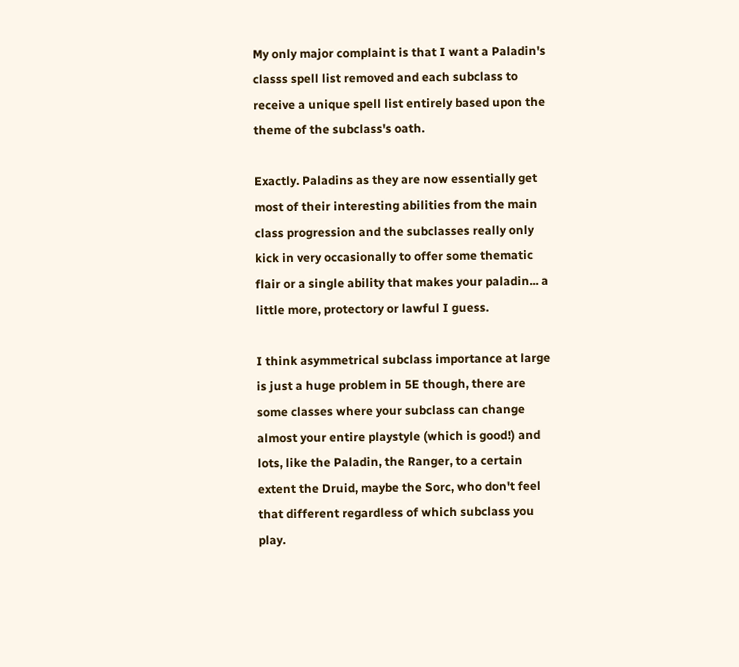My only major complaint is that I want a Paladin's classs spell list removed and each subclass to receive a unique spell list entirely based upon the theme of the subclass's oath.

Exactly. Paladins as they are now essentially get most of their interesting abilities from the main class progression and the subclasses really only kick in very occasionally to offer some thematic flair or a single ability that makes your paladin... a little more, protectory or lawful I guess.

I think asymmetrical subclass importance at large is just a huge problem in 5E though, there are some classes where your subclass can change almost your entire playstyle (which is good!) and lots, like the Paladin, the Ranger, to a certain extent the Druid, maybe the Sorc, who don't feel that different regardless of which subclass you play.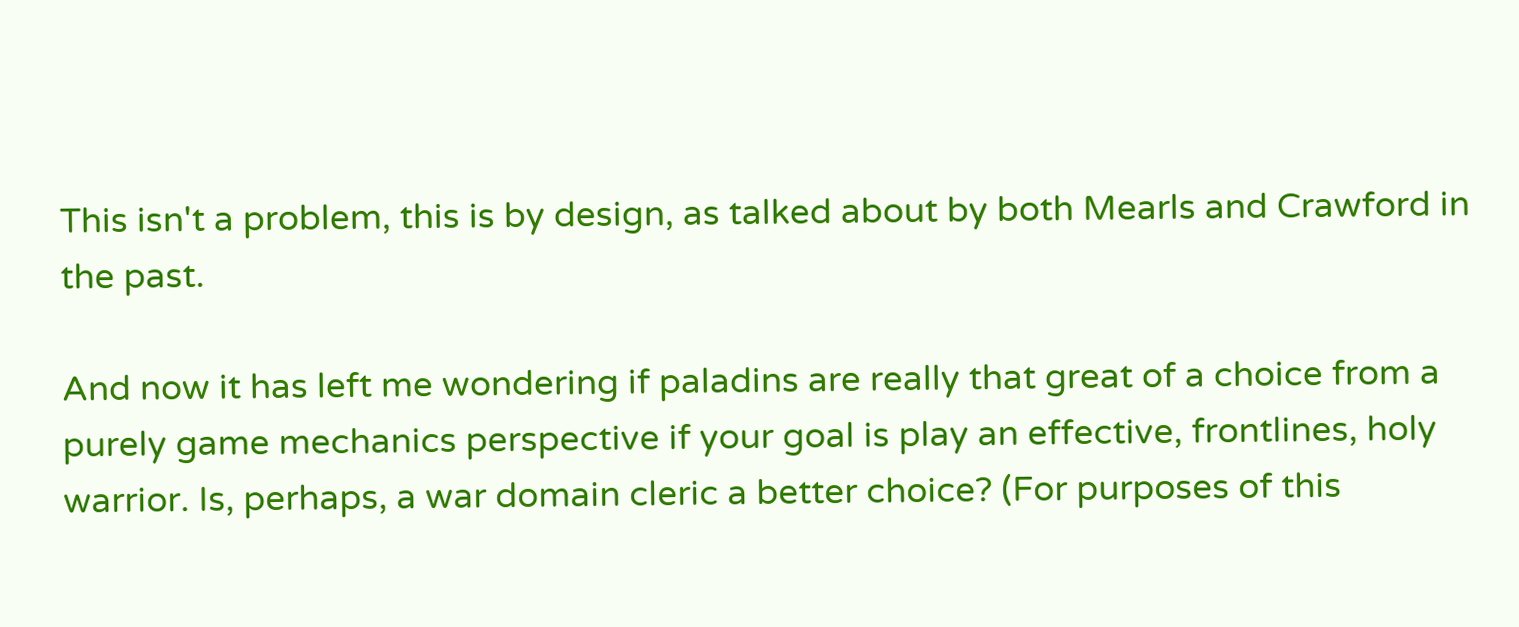This isn't a problem, this is by design, as talked about by both Mearls and Crawford in the past.

And now it has left me wondering if paladins are really that great of a choice from a purely game mechanics perspective if your goal is play an effective, frontlines, holy warrior. Is, perhaps, a war domain cleric a better choice? (For purposes of this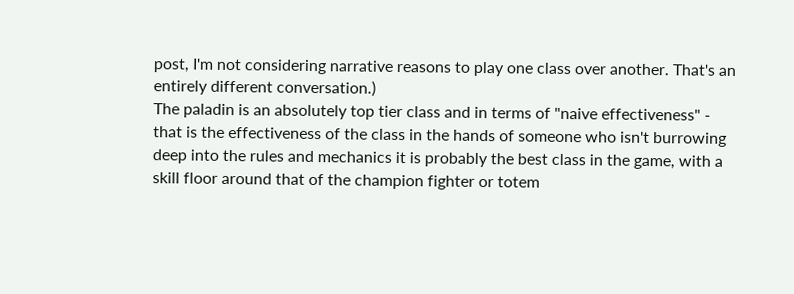post, I'm not considering narrative reasons to play one class over another. That's an entirely different conversation.)
The paladin is an absolutely top tier class and in terms of "naive effectiveness" - that is the effectiveness of the class in the hands of someone who isn't burrowing deep into the rules and mechanics it is probably the best class in the game, with a skill floor around that of the champion fighter or totem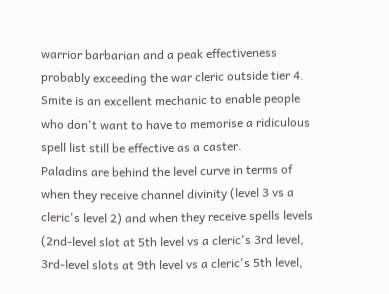warrior barbarian and a peak effectiveness probably exceeding the war cleric outside tier 4. Smite is an excellent mechanic to enable people who don't want to have to memorise a ridiculous spell list still be effective as a caster.
Paladins are behind the level curve in terms of when they receive channel divinity (level 3 vs a cleric's level 2) and when they receive spells levels (2nd-level slot at 5th level vs a cleric's 3rd level, 3rd-level slots at 9th level vs a cleric's 5th level,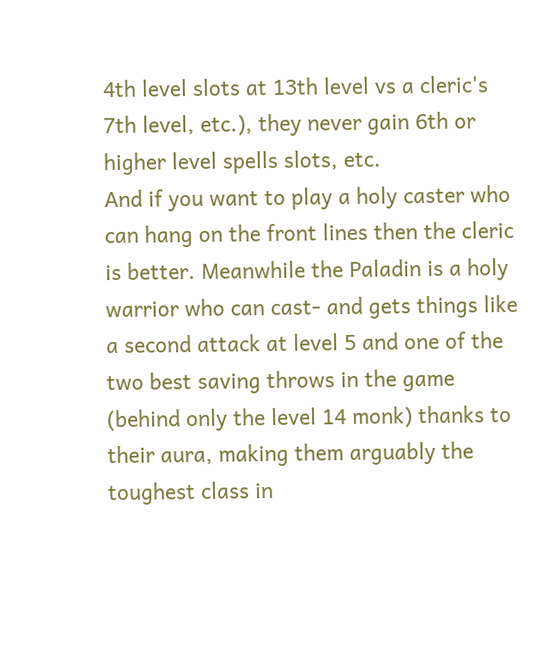4th level slots at 13th level vs a cleric's 7th level, etc.), they never gain 6th or higher level spells slots, etc.
And if you want to play a holy caster who can hang on the front lines then the cleric is better. Meanwhile the Paladin is a holy warrior who can cast- and gets things like a second attack at level 5 and one of the two best saving throws in the game (behind only the level 14 monk) thanks to their aura, making them arguably the toughest class in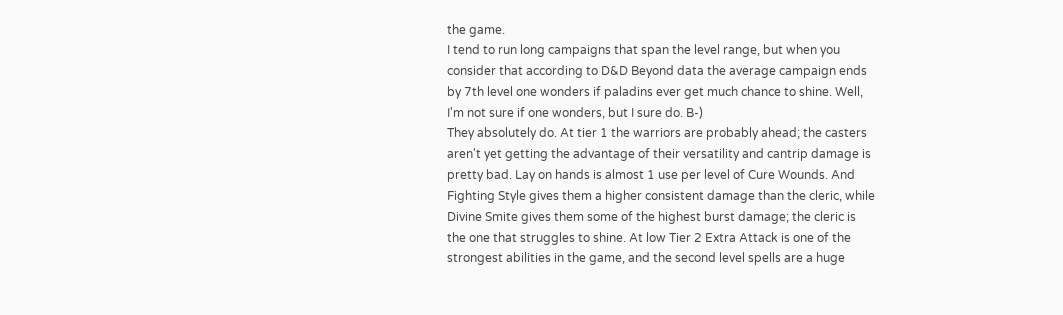the game.
I tend to run long campaigns that span the level range, but when you consider that according to D&D Beyond data the average campaign ends by 7th level one wonders if paladins ever get much chance to shine. Well, I'm not sure if one wonders, but I sure do. B-)
They absolutely do. At tier 1 the warriors are probably ahead; the casters aren't yet getting the advantage of their versatility and cantrip damage is pretty bad. Lay on hands is almost 1 use per level of Cure Wounds. And Fighting Style gives them a higher consistent damage than the cleric, while Divine Smite gives them some of the highest burst damage; the cleric is the one that struggles to shine. At low Tier 2 Extra Attack is one of the strongest abilities in the game, and the second level spells are a huge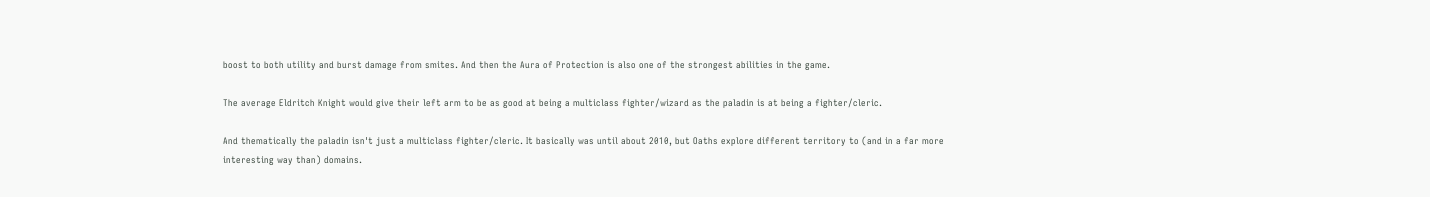boost to both utility and burst damage from smites. And then the Aura of Protection is also one of the strongest abilities in the game.

The average Eldritch Knight would give their left arm to be as good at being a multiclass fighter/wizard as the paladin is at being a fighter/cleric.

And thematically the paladin isn't just a multiclass fighter/cleric. It basically was until about 2010, but Oaths explore different territory to (and in a far more interesting way than) domains.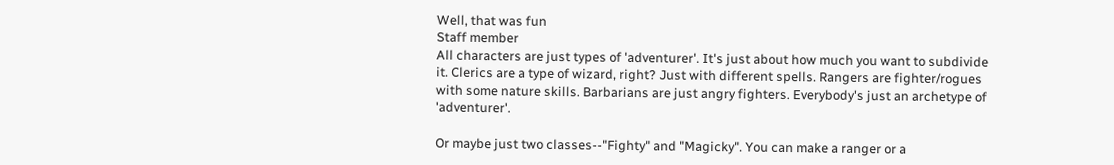Well, that was fun
Staff member
All characters are just types of 'adventurer'. It's just about how much you want to subdivide it. Clerics are a type of wizard, right? Just with different spells. Rangers are fighter/rogues with some nature skills. Barbarians are just angry fighters. Everybody's just an archetype of 'adventurer'.

Or maybe just two classes--"Fighty" and "Magicky". You can make a ranger or a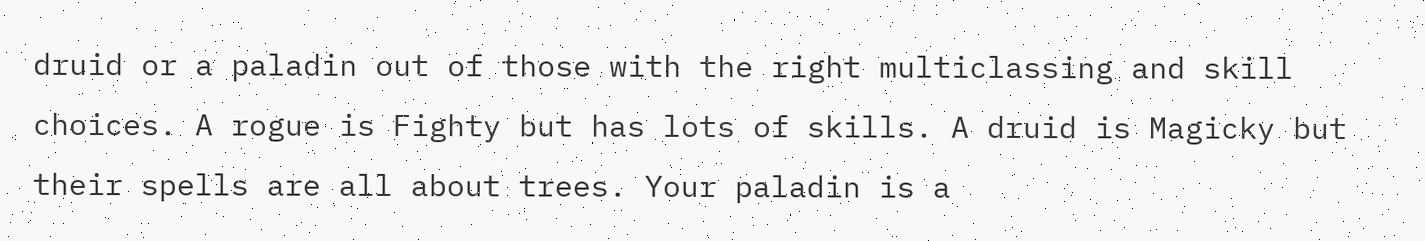druid or a paladin out of those with the right multiclassing and skill choices. A rogue is Fighty but has lots of skills. A druid is Magicky but their spells are all about trees. Your paladin is a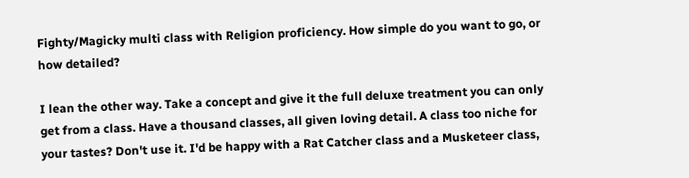Fighty/Magicky multi class with Religion proficiency. How simple do you want to go, or how detailed?

I lean the other way. Take a concept and give it the full deluxe treatment you can only get from a class. Have a thousand classes, all given loving detail. A class too niche for your tastes? Don't use it. I'd be happy with a Rat Catcher class and a Musketeer class,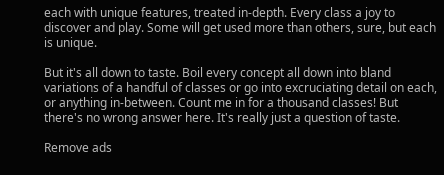each with unique features, treated in-depth. Every class a joy to discover and play. Some will get used more than others, sure, but each is unique.

But it's all down to taste. Boil every concept all down into bland variations of a handful of classes or go into excruciating detail on each, or anything in-between. Count me in for a thousand classes! But there's no wrong answer here. It's really just a question of taste.

Remove ads